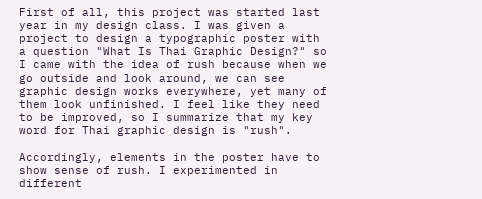First of all, this project was started last year in my design class. I was given a project to design a typographic poster with a question "What Is Thai Graphic Design?" so I came with the idea of rush because when we go outside and look around, we can see graphic design works everywhere, yet many of them look unfinished. I feel like they need to be improved, so I summarize that my key word for Thai graphic design is "rush".

Accordingly, elements in the poster have to show sense of rush. I experimented in different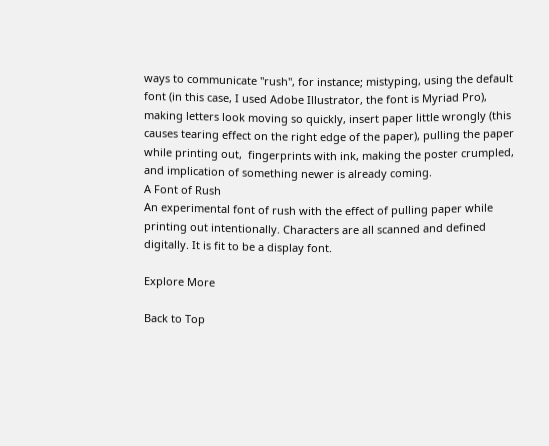ways to communicate "rush", for instance; mistyping, using the default font (in this case, I used Adobe Illustrator, the font is Myriad Pro), making letters look moving so quickly, insert paper little wrongly (this causes tearing effect on the right edge of the paper), pulling the paper while printing out,  fingerprints with ink, making the poster crumpled, and implication of something newer is already coming.
A Font of Rush
An experimental font of rush with the effect of pulling paper while printing out intentionally. Characters are all scanned and defined digitally. It is fit to be a display font.

Explore More

Back to Top